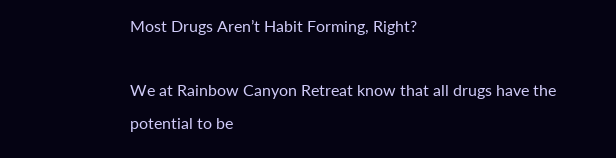Most Drugs Aren’t Habit Forming, Right?

We at Rainbow Canyon Retreat know that all drugs have the potential to be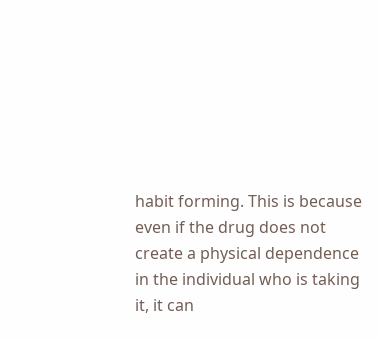habit forming. This is because even if the drug does not create a physical dependence in the individual who is taking it, it can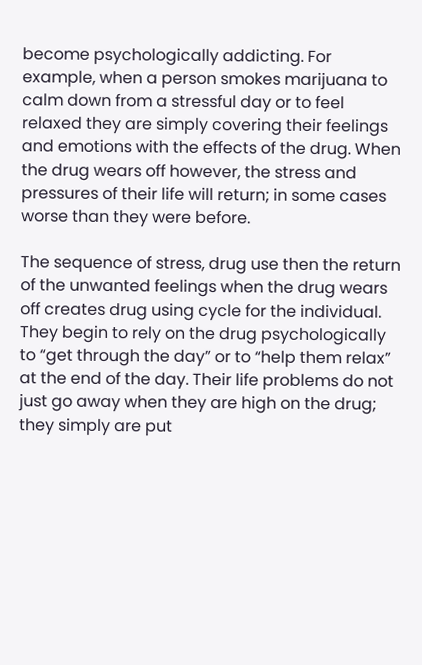become psychologically addicting. For example, when a person smokes marijuana to calm down from a stressful day or to feel relaxed they are simply covering their feelings and emotions with the effects of the drug. When the drug wears off however, the stress and pressures of their life will return; in some cases worse than they were before.

The sequence of stress, drug use then the return of the unwanted feelings when the drug wears off creates drug using cycle for the individual. They begin to rely on the drug psychologically to “get through the day” or to “help them relax” at the end of the day. Their life problems do not just go away when they are high on the drug; they simply are put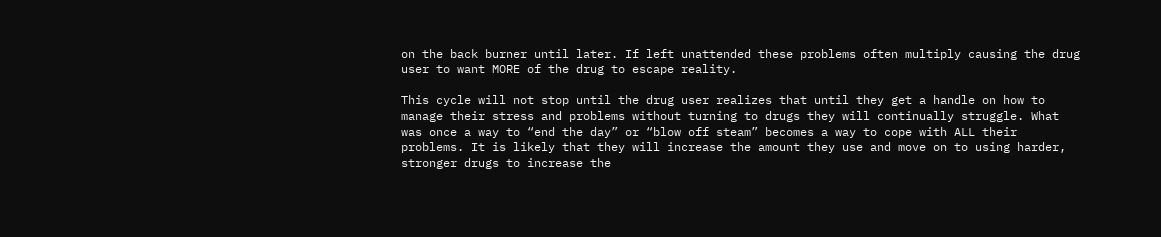on the back burner until later. If left unattended these problems often multiply causing the drug user to want MORE of the drug to escape reality.

This cycle will not stop until the drug user realizes that until they get a handle on how to manage their stress and problems without turning to drugs they will continually struggle. What was once a way to “end the day” or “blow off steam” becomes a way to cope with ALL their problems. It is likely that they will increase the amount they use and move on to using harder, stronger drugs to increase the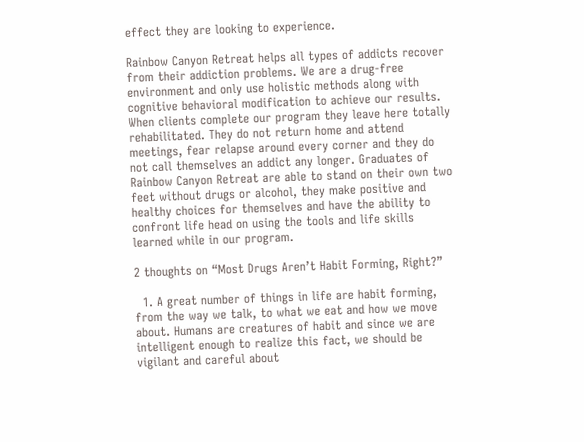effect they are looking to experience.

Rainbow Canyon Retreat helps all types of addicts recover from their addiction problems. We are a drug-free environment and only use holistic methods along with cognitive behavioral modification to achieve our results. When clients complete our program they leave here totally rehabilitated. They do not return home and attend meetings, fear relapse around every corner and they do not call themselves an addict any longer. Graduates of Rainbow Canyon Retreat are able to stand on their own two feet without drugs or alcohol, they make positive and healthy choices for themselves and have the ability to confront life head on using the tools and life skills learned while in our program.

2 thoughts on “Most Drugs Aren’t Habit Forming, Right?”

  1. A great number of things in life are habit forming, from the way we talk, to what we eat and how we move about. Humans are creatures of habit and since we are intelligent enough to realize this fact, we should be vigilant and careful about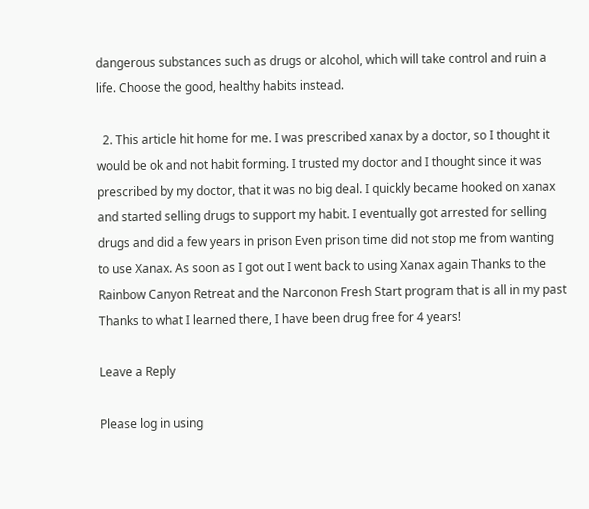dangerous substances such as drugs or alcohol, which will take control and ruin a life. Choose the good, healthy habits instead.

  2. This article hit home for me. I was prescribed xanax by a doctor, so I thought it would be ok and not habit forming. I trusted my doctor and I thought since it was prescribed by my doctor, that it was no big deal. I quickly became hooked on xanax and started selling drugs to support my habit. I eventually got arrested for selling drugs and did a few years in prison Even prison time did not stop me from wanting to use Xanax. As soon as I got out I went back to using Xanax again Thanks to the Rainbow Canyon Retreat and the Narconon Fresh Start program that is all in my past Thanks to what I learned there, I have been drug free for 4 years!

Leave a Reply

Please log in using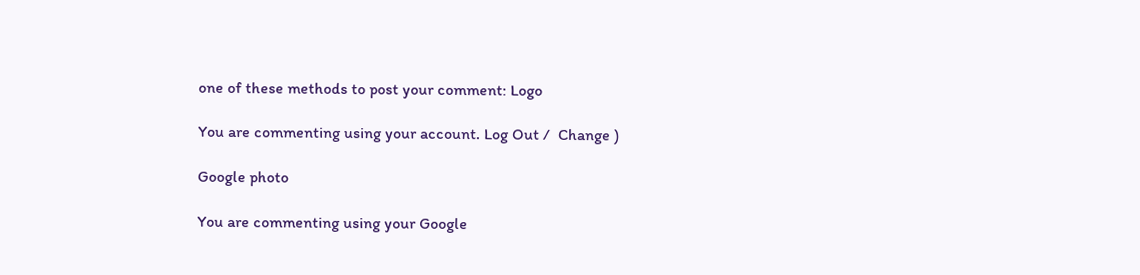one of these methods to post your comment: Logo

You are commenting using your account. Log Out /  Change )

Google photo

You are commenting using your Google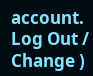account. Log Out /  Change )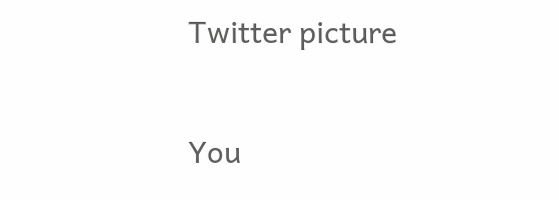Twitter picture

You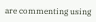are commenting using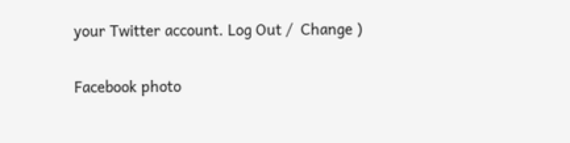your Twitter account. Log Out /  Change )

Facebook photo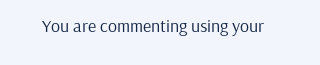You are commenting using your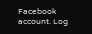Facebook account. Log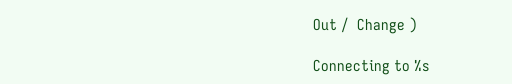Out /  Change )

Connecting to %s